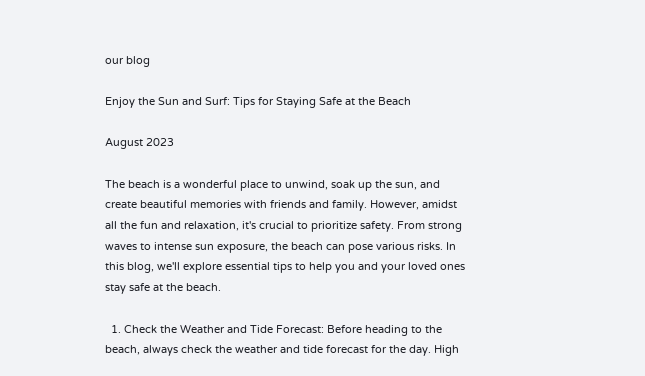our blog

Enjoy the Sun and Surf: Tips for Staying Safe at the Beach

August 2023

The beach is a wonderful place to unwind, soak up the sun, and create beautiful memories with friends and family. However, amidst all the fun and relaxation, it's crucial to prioritize safety. From strong waves to intense sun exposure, the beach can pose various risks. In this blog, we'll explore essential tips to help you and your loved ones stay safe at the beach.

  1. Check the Weather and Tide Forecast: Before heading to the beach, always check the weather and tide forecast for the day. High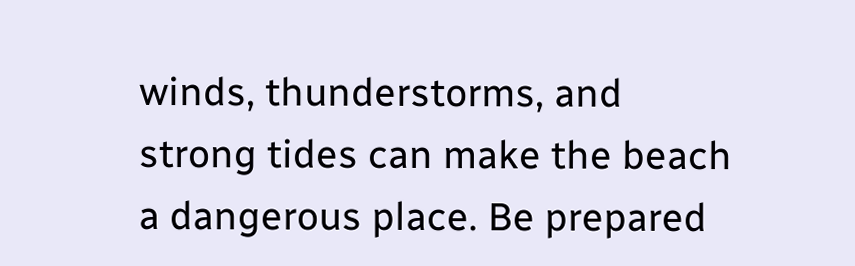winds, thunderstorms, and strong tides can make the beach a dangerous place. Be prepared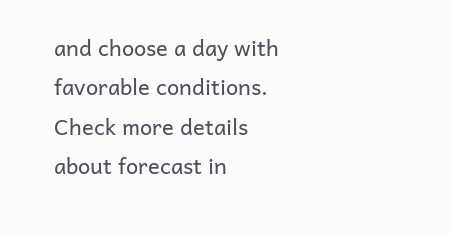and choose a day with favorable conditions. Check more details about forecast in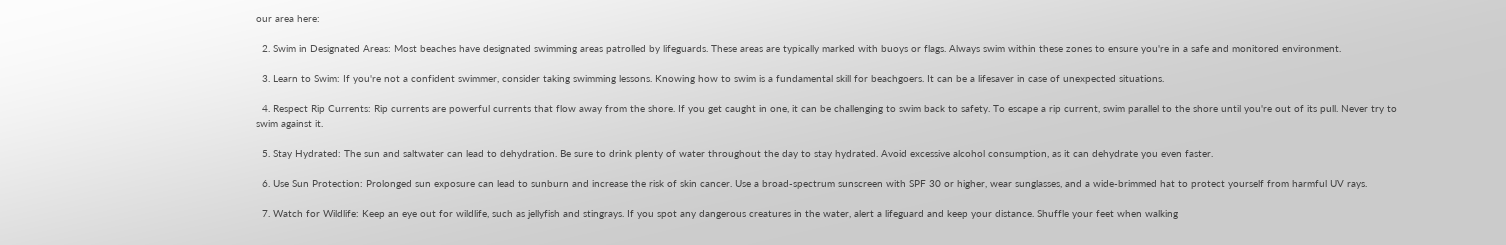our area here:

  2. Swim in Designated Areas: Most beaches have designated swimming areas patrolled by lifeguards. These areas are typically marked with buoys or flags. Always swim within these zones to ensure you're in a safe and monitored environment.

  3. Learn to Swim: If you're not a confident swimmer, consider taking swimming lessons. Knowing how to swim is a fundamental skill for beachgoers. It can be a lifesaver in case of unexpected situations.

  4. Respect Rip Currents: Rip currents are powerful currents that flow away from the shore. If you get caught in one, it can be challenging to swim back to safety. To escape a rip current, swim parallel to the shore until you're out of its pull. Never try to swim against it.

  5. Stay Hydrated: The sun and saltwater can lead to dehydration. Be sure to drink plenty of water throughout the day to stay hydrated. Avoid excessive alcohol consumption, as it can dehydrate you even faster.

  6. Use Sun Protection: Prolonged sun exposure can lead to sunburn and increase the risk of skin cancer. Use a broad-spectrum sunscreen with SPF 30 or higher, wear sunglasses, and a wide-brimmed hat to protect yourself from harmful UV rays.

  7. Watch for Wildlife: Keep an eye out for wildlife, such as jellyfish and stingrays. If you spot any dangerous creatures in the water, alert a lifeguard and keep your distance. Shuffle your feet when walking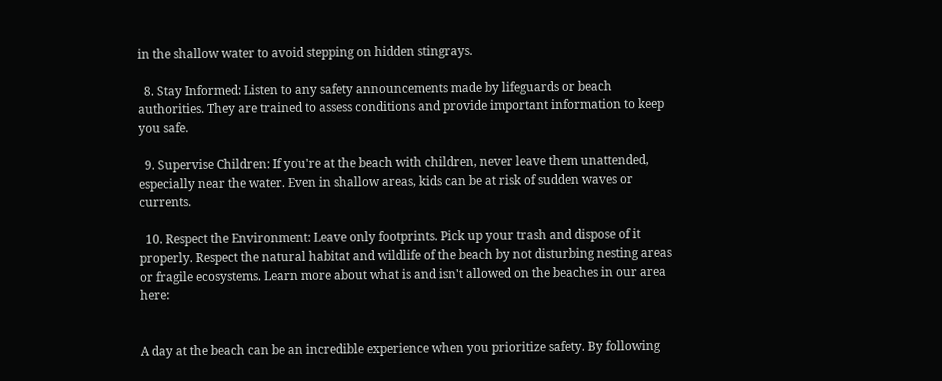in the shallow water to avoid stepping on hidden stingrays.

  8. Stay Informed: Listen to any safety announcements made by lifeguards or beach authorities. They are trained to assess conditions and provide important information to keep you safe.

  9. Supervise Children: If you're at the beach with children, never leave them unattended, especially near the water. Even in shallow areas, kids can be at risk of sudden waves or currents.

  10. Respect the Environment: Leave only footprints. Pick up your trash and dispose of it properly. Respect the natural habitat and wildlife of the beach by not disturbing nesting areas or fragile ecosystems. Learn more about what is and isn't allowed on the beaches in our area here:


A day at the beach can be an incredible experience when you prioritize safety. By following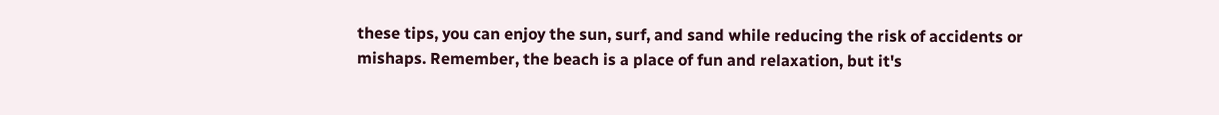these tips, you can enjoy the sun, surf, and sand while reducing the risk of accidents or mishaps. Remember, the beach is a place of fun and relaxation, but it's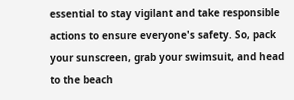essential to stay vigilant and take responsible actions to ensure everyone's safety. So, pack your sunscreen, grab your swimsuit, and head to the beach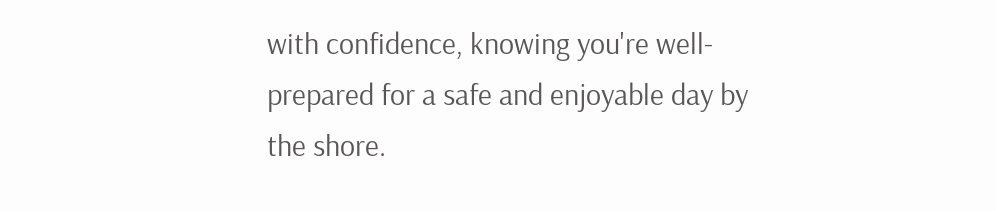with confidence, knowing you're well-prepared for a safe and enjoyable day by the shore.